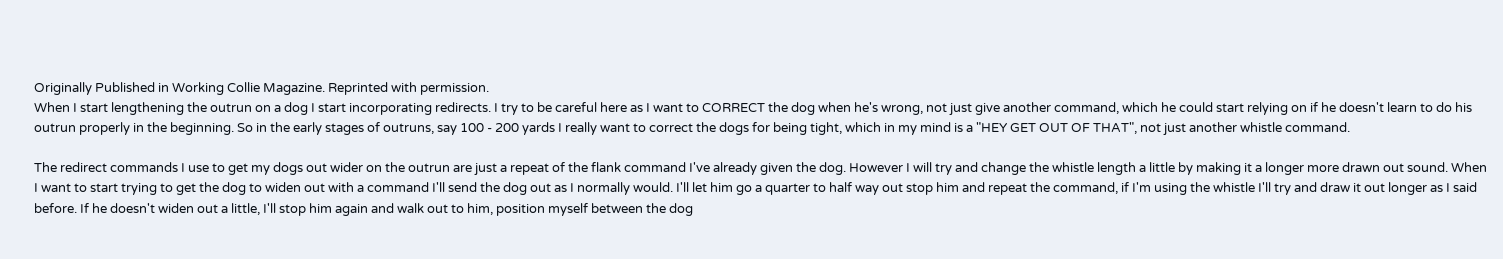Originally Published in Working Collie Magazine. Reprinted with permission.
When I start lengthening the outrun on a dog I start incorporating redirects. I try to be careful here as I want to CORRECT the dog when he's wrong, not just give another command, which he could start relying on if he doesn't learn to do his outrun properly in the beginning. So in the early stages of outruns, say 100 - 200 yards I really want to correct the dogs for being tight, which in my mind is a "HEY GET OUT OF THAT", not just another whistle command.

The redirect commands I use to get my dogs out wider on the outrun are just a repeat of the flank command I've already given the dog. However I will try and change the whistle length a little by making it a longer more drawn out sound. When I want to start trying to get the dog to widen out with a command I'll send the dog out as I normally would. I'll let him go a quarter to half way out stop him and repeat the command, if I'm using the whistle I'll try and draw it out longer as I said before. If he doesn't widen out a little, I'll stop him again and walk out to him, position myself between the dog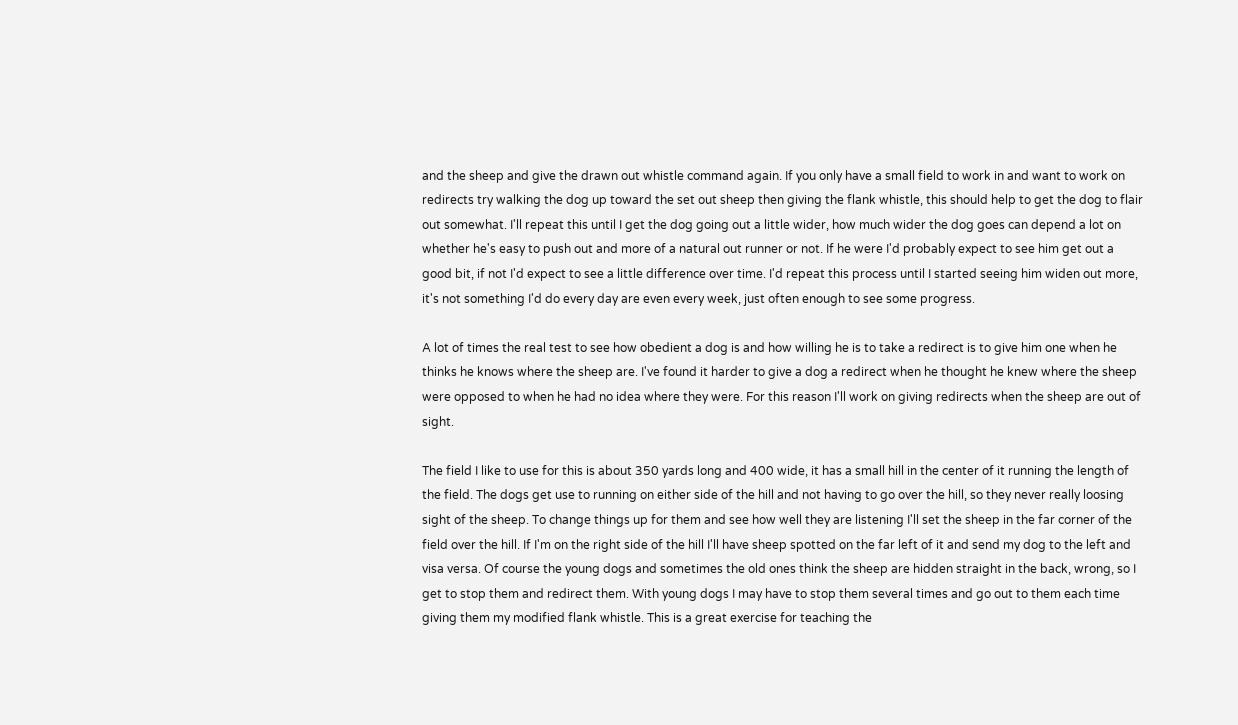and the sheep and give the drawn out whistle command again. If you only have a small field to work in and want to work on redirects try walking the dog up toward the set out sheep then giving the flank whistle, this should help to get the dog to flair out somewhat. I'll repeat this until I get the dog going out a little wider, how much wider the dog goes can depend a lot on whether he's easy to push out and more of a natural out runner or not. If he were I'd probably expect to see him get out a good bit, if not I'd expect to see a little difference over time. I'd repeat this process until I started seeing him widen out more, it's not something I'd do every day are even every week, just often enough to see some progress.

A lot of times the real test to see how obedient a dog is and how willing he is to take a redirect is to give him one when he thinks he knows where the sheep are. I've found it harder to give a dog a redirect when he thought he knew where the sheep were opposed to when he had no idea where they were. For this reason I'll work on giving redirects when the sheep are out of sight.

The field I like to use for this is about 350 yards long and 400 wide, it has a small hill in the center of it running the length of the field. The dogs get use to running on either side of the hill and not having to go over the hill, so they never really loosing sight of the sheep. To change things up for them and see how well they are listening I'll set the sheep in the far corner of the field over the hill. If I'm on the right side of the hill I'll have sheep spotted on the far left of it and send my dog to the left and visa versa. Of course the young dogs and sometimes the old ones think the sheep are hidden straight in the back, wrong, so I get to stop them and redirect them. With young dogs I may have to stop them several times and go out to them each time giving them my modified flank whistle. This is a great exercise for teaching the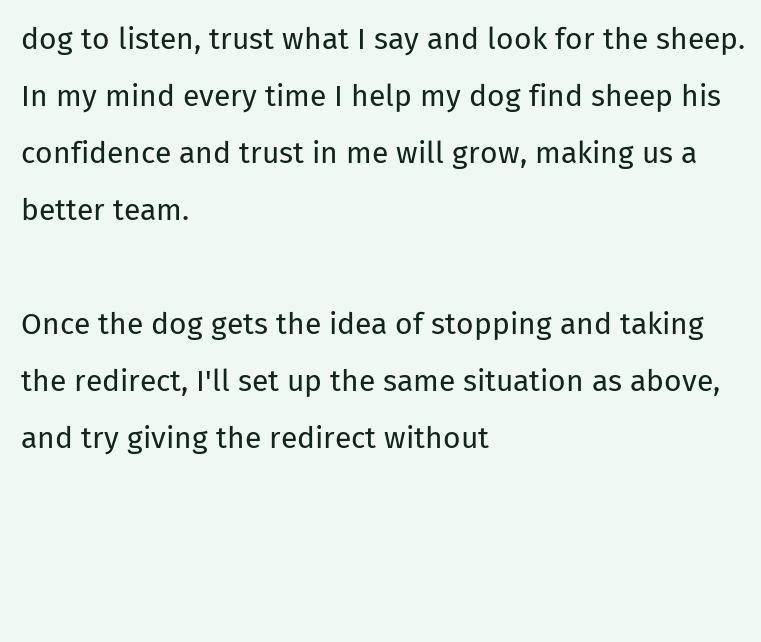dog to listen, trust what I say and look for the sheep. In my mind every time I help my dog find sheep his confidence and trust in me will grow, making us a better team.

Once the dog gets the idea of stopping and taking the redirect, I'll set up the same situation as above, and try giving the redirect without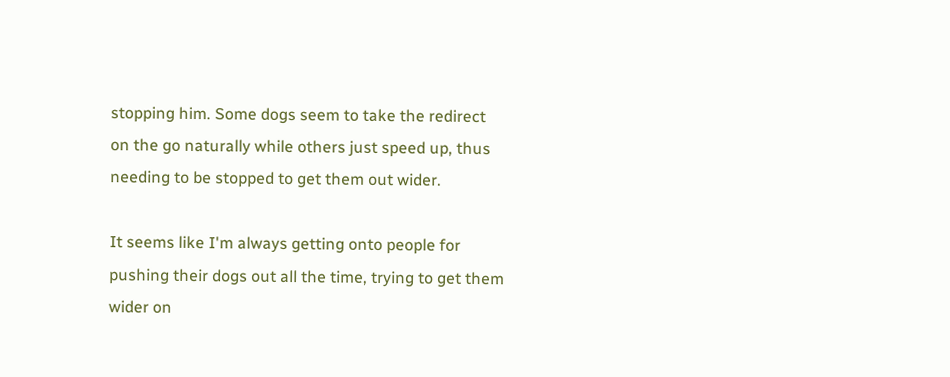stopping him. Some dogs seem to take the redirect on the go naturally while others just speed up, thus needing to be stopped to get them out wider.

It seems like I'm always getting onto people for pushing their dogs out all the time, trying to get them wider on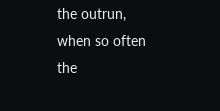the outrun, when so often the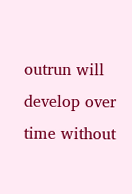outrun will develop over time without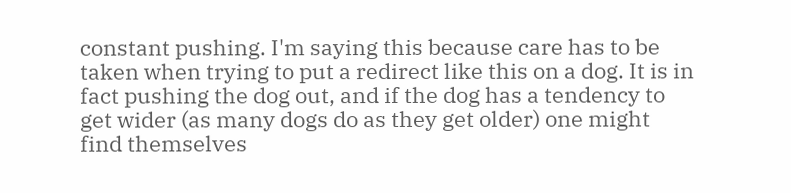constant pushing. I'm saying this because care has to be taken when trying to put a redirect like this on a dog. It is in fact pushing the dog out, and if the dog has a tendency to get wider (as many dogs do as they get older) one might find themselves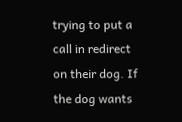trying to put a call in redirect on their dog. If the dog wants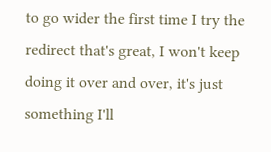to go wider the first time I try the redirect that's great, I won't keep doing it over and over, it's just something I'll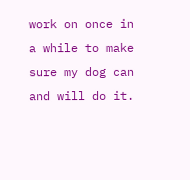work on once in a while to make sure my dog can and will do it.